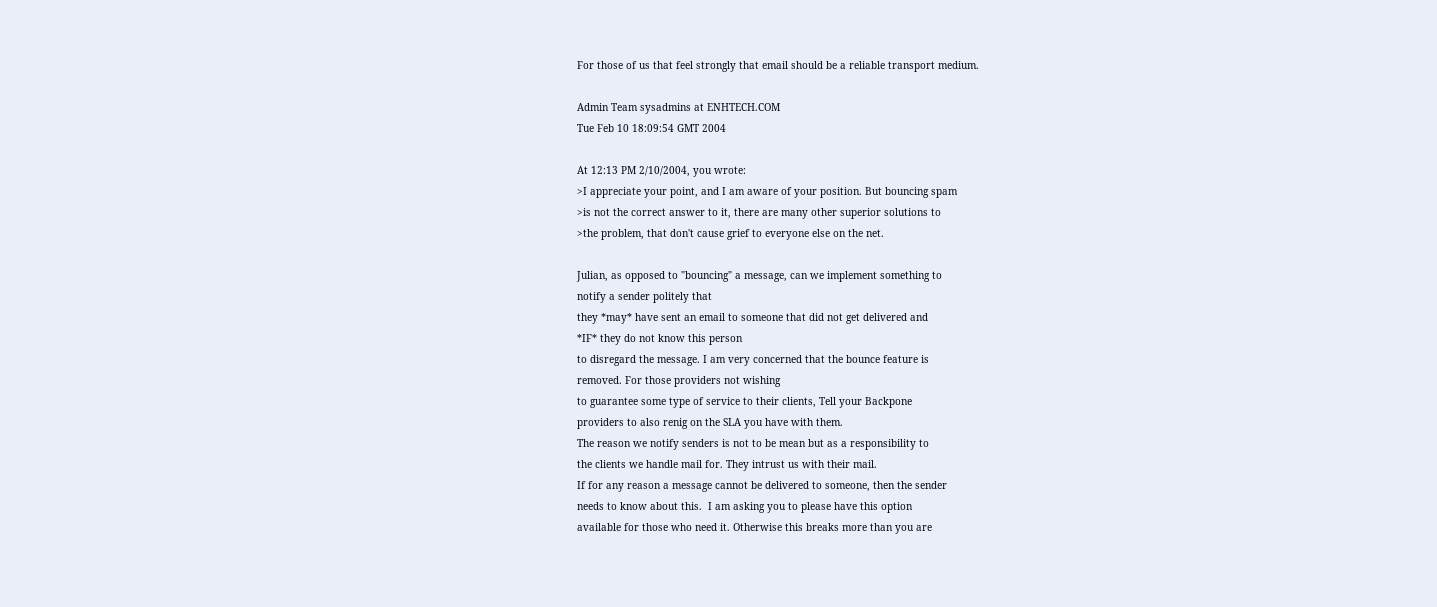For those of us that feel strongly that email should be a reliable transport medium.

Admin Team sysadmins at ENHTECH.COM
Tue Feb 10 18:09:54 GMT 2004

At 12:13 PM 2/10/2004, you wrote:
>I appreciate your point, and I am aware of your position. But bouncing spam
>is not the correct answer to it, there are many other superior solutions to
>the problem, that don't cause grief to everyone else on the net.

Julian, as opposed to "bouncing" a message, can we implement something to
notify a sender politely that
they *may* have sent an email to someone that did not get delivered and
*IF* they do not know this person
to disregard the message. I am very concerned that the bounce feature is
removed. For those providers not wishing
to guarantee some type of service to their clients, Tell your Backpone
providers to also renig on the SLA you have with them.
The reason we notify senders is not to be mean but as a responsibility to
the clients we handle mail for. They intrust us with their mail.
If for any reason a message cannot be delivered to someone, then the sender
needs to know about this.  I am asking you to please have this option
available for those who need it. Otherwise this breaks more than you are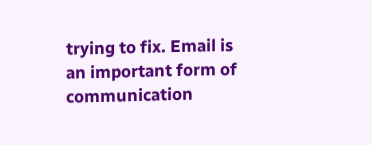trying to fix. Email is an important form of communication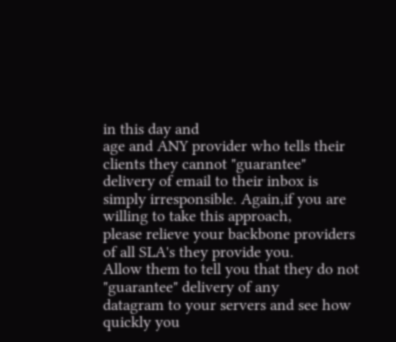in this day and
age and ANY provider who tells their clients they cannot "guarantee"
delivery of email to their inbox is
simply irresponsible. Again,if you are willing to take this approach,
please relieve your backbone providers of all SLA's they provide you.
Allow them to tell you that they do not "guarantee" delivery of any
datagram to your servers and see how quickly you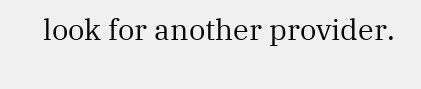look for another provider.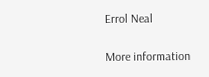Errol Neal

More information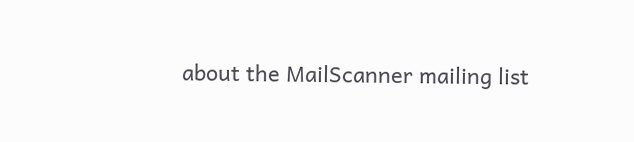about the MailScanner mailing list